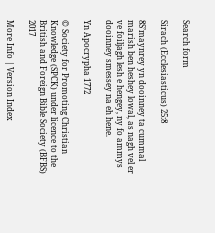Search form

Sirach (Ecclesiasticus) 25:8

8S’maynrey yn dooinney ta cummal marish ben heshey lowal, as nagh vel er ve foiljagh lesh e hengey, ny fo ammys dooinney smessey na eh hene.

Yn Apocrypha 1772

© Society for Promoting Christian Knowledge (SPCK) under licence to the British and Foreign Bible Society (BFBS) 2017

More Info | Version Index